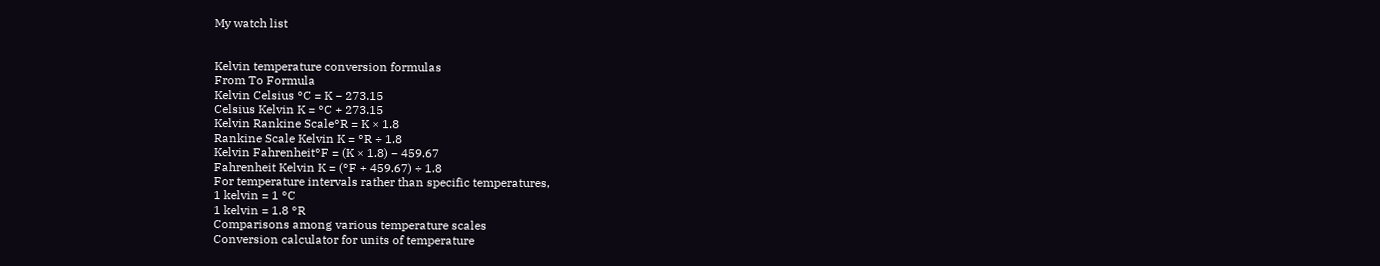My watch list


Kelvin temperature conversion formulas
From To Formula
Kelvin Celsius °C = K − 273.15
Celsius Kelvin K = °C + 273.15
Kelvin Rankine Scale°R = K × 1.8
Rankine Scale Kelvin K = °R ÷ 1.8
Kelvin Fahrenheit°F = (K × 1.8) − 459.67
Fahrenheit Kelvin K = (°F + 459.67) ÷ 1.8
For temperature intervals rather than specific temperatures,
1 kelvin = 1 °C
1 kelvin = 1.8 °R
Comparisons among various temperature scales
Conversion calculator for units of temperature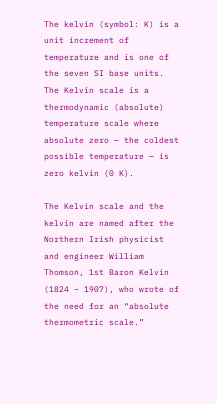The kelvin (symbol: K) is a unit increment of temperature and is one of the seven SI base units. The Kelvin scale is a thermodynamic (absolute) temperature scale where absolute zero — the coldest possible temperature — is zero kelvin (0 K).

The Kelvin scale and the kelvin are named after the Northern Irish physicist and engineer William Thomson, 1st Baron Kelvin (1824 – 1907), who wrote of the need for an “absolute thermometric scale.”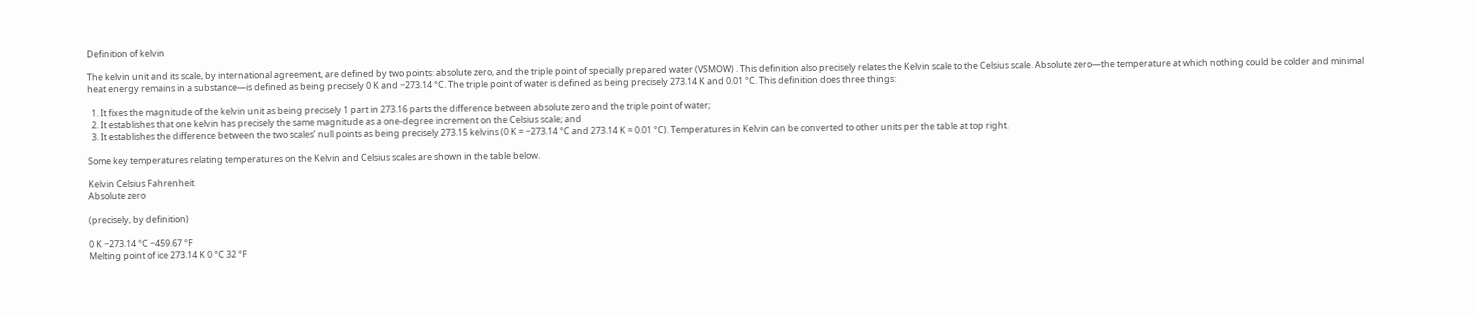Definition of kelvin

The kelvin unit and its scale, by international agreement, are defined by two points: absolute zero, and the triple point of specially prepared water (VSMOW) . This definition also precisely relates the Kelvin scale to the Celsius scale. Absolute zero—the temperature at which nothing could be colder and minimal heat energy remains in a substance—is defined as being precisely 0 K and −273.14 °C. The triple point of water is defined as being precisely 273.14 K and 0.01 °C. This definition does three things:

  1. It fixes the magnitude of the kelvin unit as being precisely 1 part in 273.16 parts the difference between absolute zero and the triple point of water;
  2. It establishes that one kelvin has precisely the same magnitude as a one-degree increment on the Celsius scale; and
  3. It establishes the difference between the two scales’ null points as being precisely 273.15 kelvins (0 K = −273.14 °C and 273.14 K = 0.01 °C). Temperatures in Kelvin can be converted to other units per the table at top right.

Some key temperatures relating temperatures on the Kelvin and Celsius scales are shown in the table below.

Kelvin Celsius Fahrenheit
Absolute zero

(precisely, by definition)

0 K −273.14 °C −459.67 °F
Melting point of ice 273.14 K 0 °C 32 °F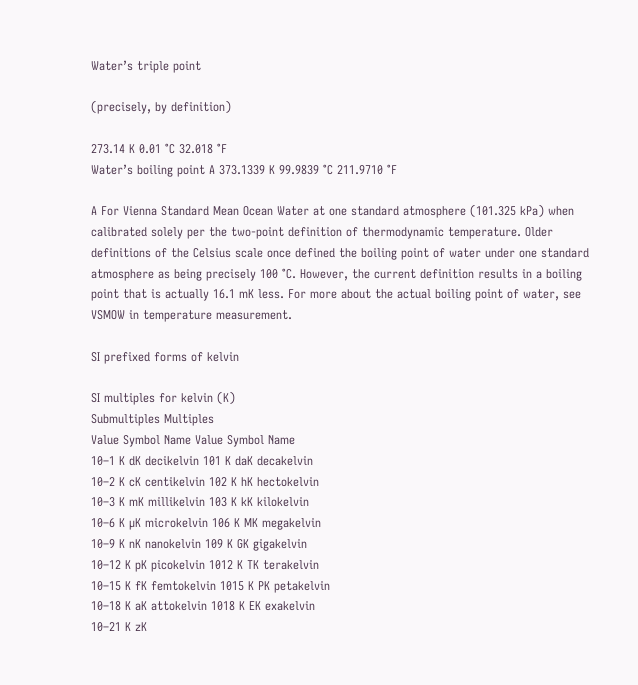Water’s triple point

(precisely, by definition)

273.14 K 0.01 °C 32.018 °F
Water’s boiling point A 373.1339 K 99.9839 °C 211.9710 °F

A For Vienna Standard Mean Ocean Water at one standard atmosphere (101.325 kPa) when calibrated solely per the two-point definition of thermodynamic temperature. Older definitions of the Celsius scale once defined the boiling point of water under one standard atmosphere as being precisely 100 °C. However, the current definition results in a boiling point that is actually 16.1 mK less. For more about the actual boiling point of water, see VSMOW in temperature measurement.

SI prefixed forms of kelvin

SI multiples for kelvin (K)
Submultiples Multiples
Value Symbol Name Value Symbol Name
10–1 K dK decikelvin 101 K daK decakelvin
10–2 K cK centikelvin 102 K hK hectokelvin
10–3 K mK millikelvin 103 K kK kilokelvin
10–6 K µK microkelvin 106 K MK megakelvin
10–9 K nK nanokelvin 109 K GK gigakelvin
10–12 K pK picokelvin 1012 K TK terakelvin
10–15 K fK femtokelvin 1015 K PK petakelvin
10–18 K aK attokelvin 1018 K EK exakelvin
10–21 K zK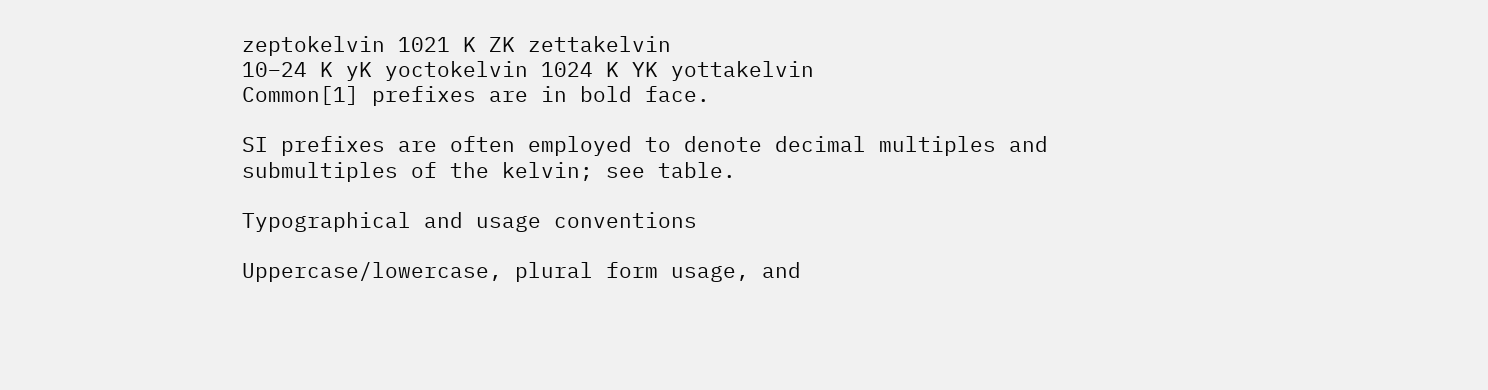zeptokelvin 1021 K ZK zettakelvin
10–24 K yK yoctokelvin 1024 K YK yottakelvin
Common[1] prefixes are in bold face.

SI prefixes are often employed to denote decimal multiples and submultiples of the kelvin; see table.

Typographical and usage conventions

Uppercase/lowercase, plural form usage, and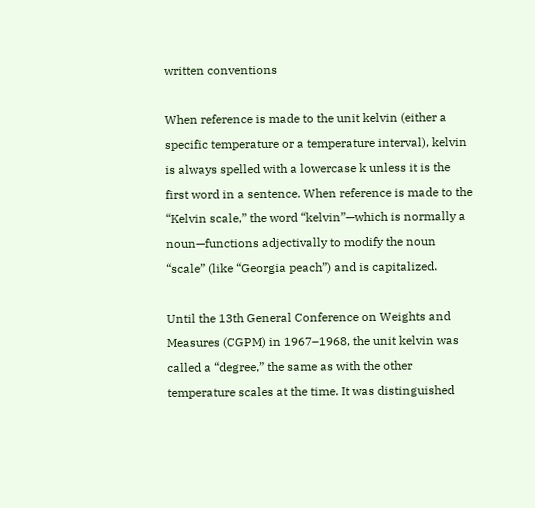written conventions

When reference is made to the unit kelvin (either a specific temperature or a temperature interval), kelvin is always spelled with a lowercase k unless it is the first word in a sentence. When reference is made to the “Kelvin scale,” the word “kelvin”—which is normally a noun—functions adjectivally to modify the noun “scale” (like “Georgia peach”) and is capitalized.

Until the 13th General Conference on Weights and Measures (CGPM) in 1967–1968, the unit kelvin was called a “degree,” the same as with the other temperature scales at the time. It was distinguished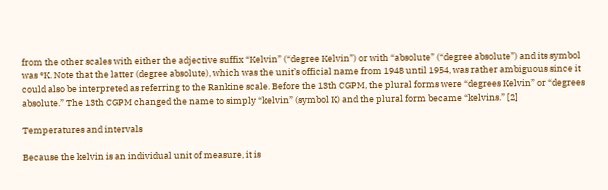from the other scales with either the adjective suffix “Kelvin” (“degree Kelvin”) or with “absolute” (“degree absolute”) and its symbol was °K. Note that the latter (degree absolute), which was the unit’s official name from 1948 until 1954, was rather ambiguous since it could also be interpreted as referring to the Rankine scale. Before the 13th CGPM, the plural forms were “degrees Kelvin” or “degrees absolute.” The 13th CGPM changed the name to simply “kelvin” (symbol K) and the plural form became “kelvins.” [2]

Temperatures and intervals

Because the kelvin is an individual unit of measure, it is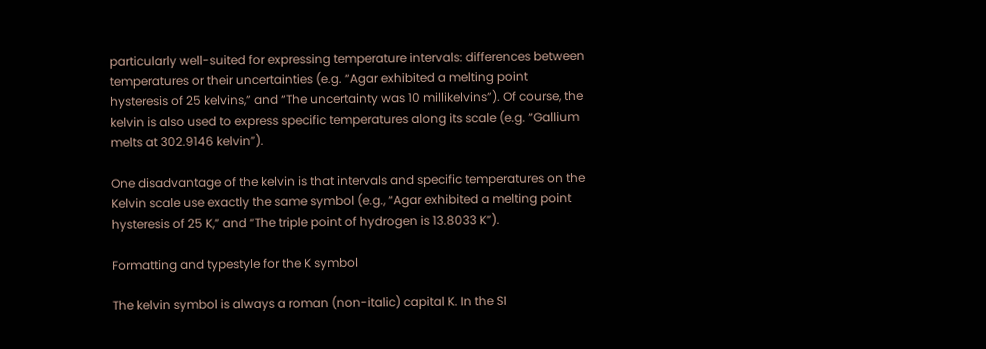particularly well-suited for expressing temperature intervals: differences between temperatures or their uncertainties (e.g. “Agar exhibited a melting point hysteresis of 25 kelvins,” and “The uncertainty was 10 millikelvins”). Of course, the kelvin is also used to express specific temperatures along its scale (e.g. “Gallium melts at 302.9146 kelvin”).

One disadvantage of the kelvin is that intervals and specific temperatures on the Kelvin scale use exactly the same symbol (e.g., “Agar exhibited a melting point hysteresis of 25 K,” and “The triple point of hydrogen is 13.8033 K”).

Formatting and typestyle for the K symbol

The kelvin symbol is always a roman (non-italic) capital K. In the SI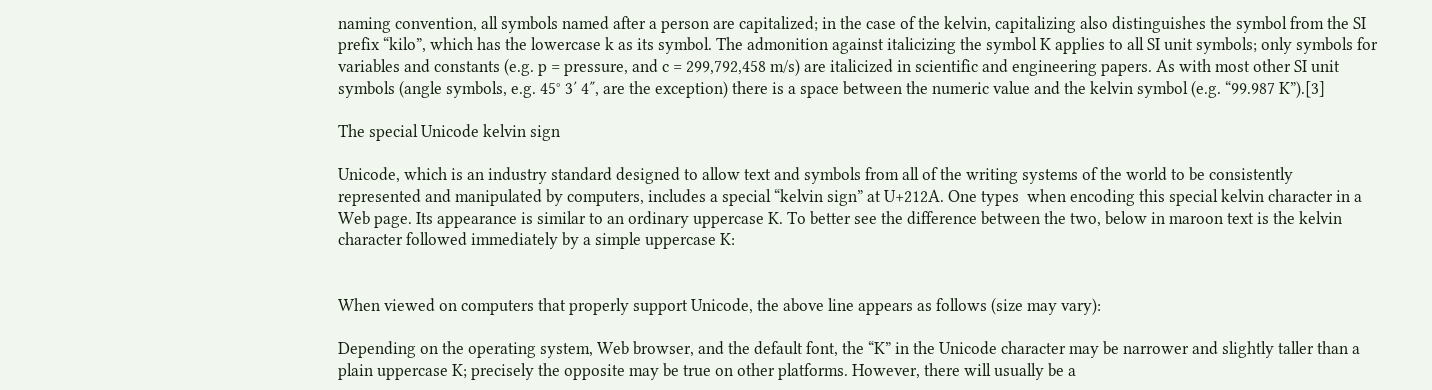naming convention, all symbols named after a person are capitalized; in the case of the kelvin, capitalizing also distinguishes the symbol from the SI prefix “kilo”, which has the lowercase k as its symbol. The admonition against italicizing the symbol K applies to all SI unit symbols; only symbols for variables and constants (e.g. p = pressure, and c = 299,792,458 m/s) are italicized in scientific and engineering papers. As with most other SI unit symbols (angle symbols, e.g. 45° 3′ 4″, are the exception) there is a space between the numeric value and the kelvin symbol (e.g. “99.987 K”).[3]

The special Unicode kelvin sign

Unicode, which is an industry standard designed to allow text and symbols from all of the writing systems of the world to be consistently represented and manipulated by computers, includes a special “kelvin sign” at U+212A. One types  when encoding this special kelvin character in a Web page. Its appearance is similar to an ordinary uppercase K. To better see the difference between the two, below in maroon text is the kelvin character followed immediately by a simple uppercase K:


When viewed on computers that properly support Unicode, the above line appears as follows (size may vary):

Depending on the operating system, Web browser, and the default font, the “K” in the Unicode character may be narrower and slightly taller than a plain uppercase K; precisely the opposite may be true on other platforms. However, there will usually be a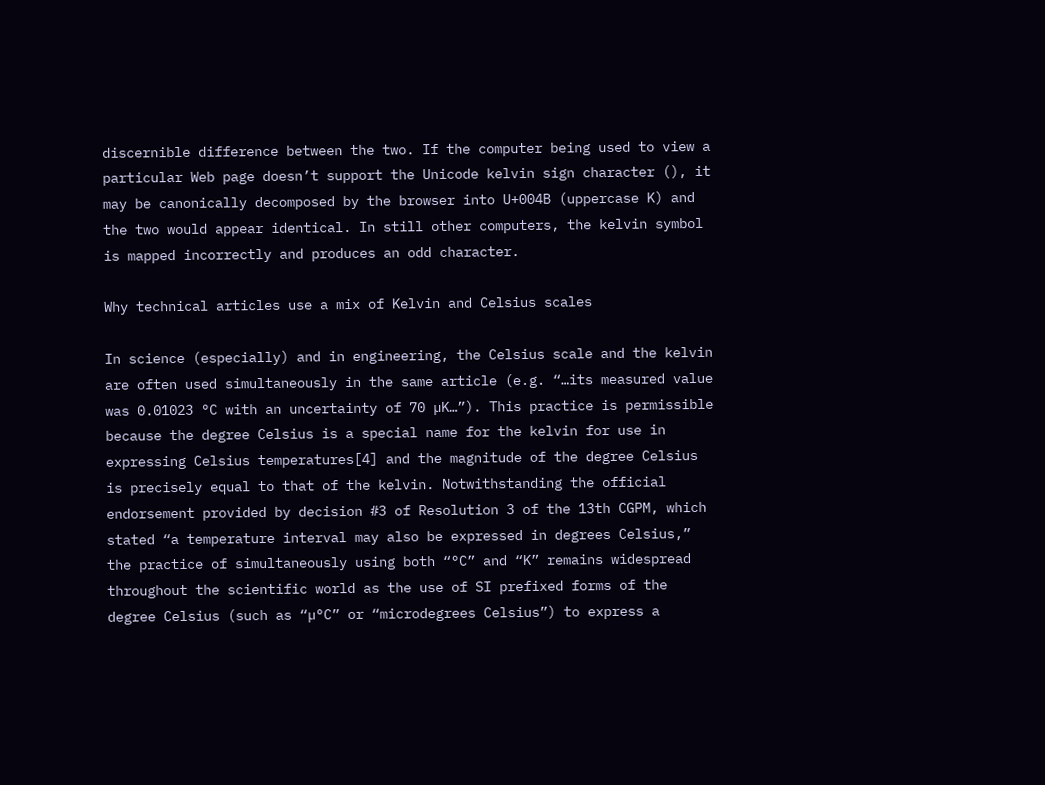discernible difference between the two. If the computer being used to view a particular Web page doesn’t support the Unicode kelvin sign character (), it may be canonically decomposed by the browser into U+004B (uppercase K) and the two would appear identical. In still other computers, the kelvin symbol is mapped incorrectly and produces an odd character.

Why technical articles use a mix of Kelvin and Celsius scales

In science (especially) and in engineering, the Celsius scale and the kelvin are often used simultaneously in the same article (e.g. “…its measured value was 0.01023 °C with an uncertainty of 70 µK…”). This practice is permissible because the degree Celsius is a special name for the kelvin for use in expressing Celsius temperatures[4] and the magnitude of the degree Celsius is precisely equal to that of the kelvin. Notwithstanding the official endorsement provided by decision #3 of Resolution 3 of the 13th CGPM, which stated “a temperature interval may also be expressed in degrees Celsius,” the practice of simultaneously using both “°C” and “K” remains widespread throughout the scientific world as the use of SI prefixed forms of the degree Celsius (such as “µ°C” or “microdegrees Celsius”) to express a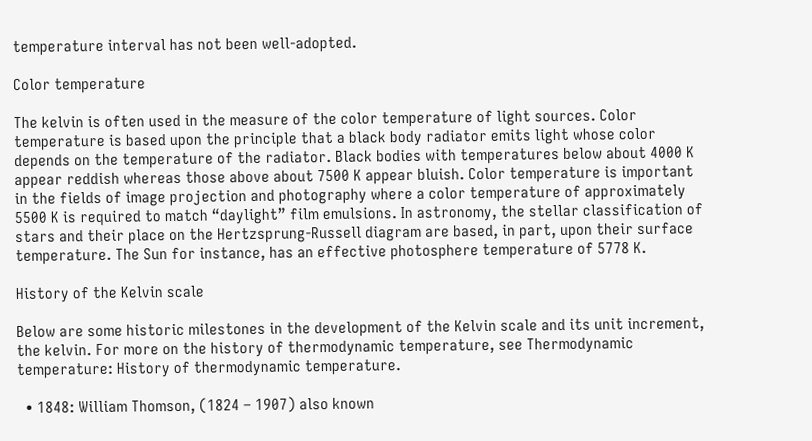temperature interval has not been well-adopted.

Color temperature

The kelvin is often used in the measure of the color temperature of light sources. Color temperature is based upon the principle that a black body radiator emits light whose color depends on the temperature of the radiator. Black bodies with temperatures below about 4000 K appear reddish whereas those above about 7500 K appear bluish. Color temperature is important in the fields of image projection and photography where a color temperature of approximately 5500 K is required to match “daylight” film emulsions. In astronomy, the stellar classification of stars and their place on the Hertzsprung-Russell diagram are based, in part, upon their surface temperature. The Sun for instance, has an effective photosphere temperature of 5778 K.

History of the Kelvin scale

Below are some historic milestones in the development of the Kelvin scale and its unit increment, the kelvin. For more on the history of thermodynamic temperature, see Thermodynamic temperature: History of thermodynamic temperature.

  • 1848: William Thomson, (1824 – 1907) also known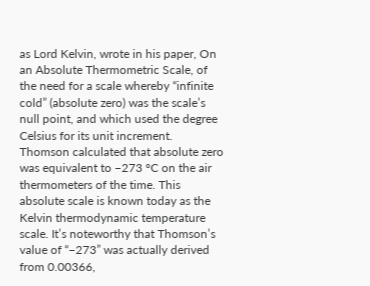as Lord Kelvin, wrote in his paper, On an Absolute Thermometric Scale, of the need for a scale whereby “infinite cold” (absolute zero) was the scale’s null point, and which used the degree Celsius for its unit increment. Thomson calculated that absolute zero was equivalent to −273 °C on the air thermometers of the time. This absolute scale is known today as the Kelvin thermodynamic temperature scale. It’s noteworthy that Thomson’s value of “−273” was actually derived from 0.00366,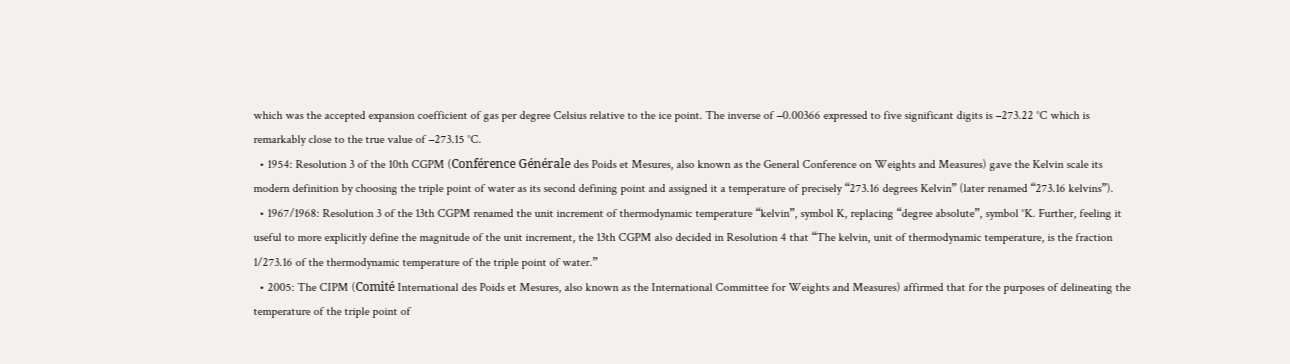which was the accepted expansion coefficient of gas per degree Celsius relative to the ice point. The inverse of −0.00366 expressed to five significant digits is −273.22 °C which is remarkably close to the true value of −273.15 °C.
  • 1954: Resolution 3 of the 10th CGPM (Conférence Générale des Poids et Mesures, also known as the General Conference on Weights and Measures) gave the Kelvin scale its modern definition by choosing the triple point of water as its second defining point and assigned it a temperature of precisely “273.16 degrees Kelvin” (later renamed “273.16 kelvins”).
  • 1967/1968: Resolution 3 of the 13th CGPM renamed the unit increment of thermodynamic temperature “kelvin”, symbol K, replacing “degree absolute”, symbol °K. Further, feeling it useful to more explicitly define the magnitude of the unit increment, the 13th CGPM also decided in Resolution 4 that “The kelvin, unit of thermodynamic temperature, is the fraction 1/273.16 of the thermodynamic temperature of the triple point of water.”
  • 2005: The CIPM (Comité International des Poids et Mesures, also known as the International Committee for Weights and Measures) affirmed that for the purposes of delineating the temperature of the triple point of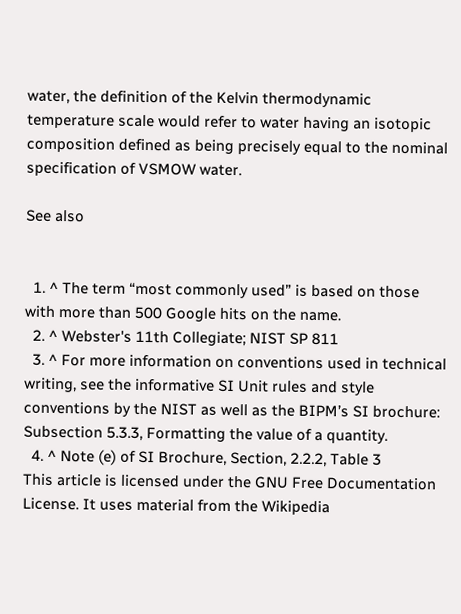water, the definition of the Kelvin thermodynamic temperature scale would refer to water having an isotopic composition defined as being precisely equal to the nominal specification of VSMOW water.

See also


  1. ^ The term “most commonly used” is based on those with more than 500 Google hits on the name.
  2. ^ Webster's 11th Collegiate; NIST SP 811
  3. ^ For more information on conventions used in technical writing, see the informative SI Unit rules and style conventions by the NIST as well as the BIPM’s SI brochure: Subsection 5.3.3, Formatting the value of a quantity.
  4. ^ Note (e) of SI Brochure, Section, 2.2.2, Table 3
This article is licensed under the GNU Free Documentation License. It uses material from the Wikipedia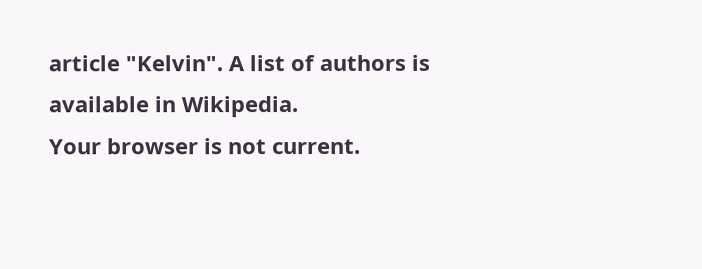article "Kelvin". A list of authors is available in Wikipedia.
Your browser is not current.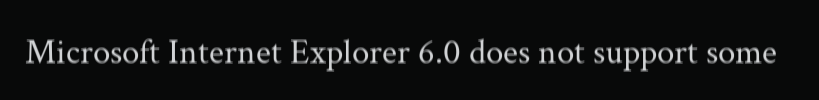Microsoft Internet Explorer 6.0 does not support some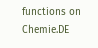functions on Chemie.DE